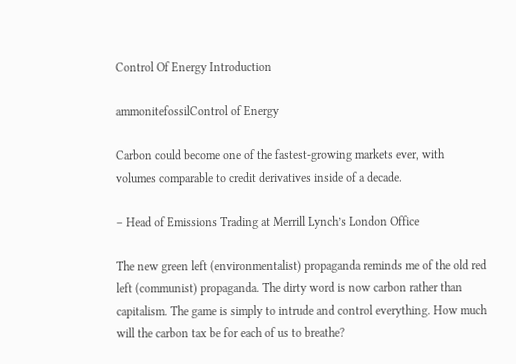Control Of Energy Introduction

ammonitefossilControl of Energy

Carbon could become one of the fastest-growing markets ever, with volumes comparable to credit derivatives inside of a decade.

– Head of Emissions Trading at Merrill Lynch’s London Office

The new green left (environmentalist) propaganda reminds me of the old red left (communist) propaganda. The dirty word is now carbon rather than capitalism. The game is simply to intrude and control everything. How much will the carbon tax be for each of us to breathe?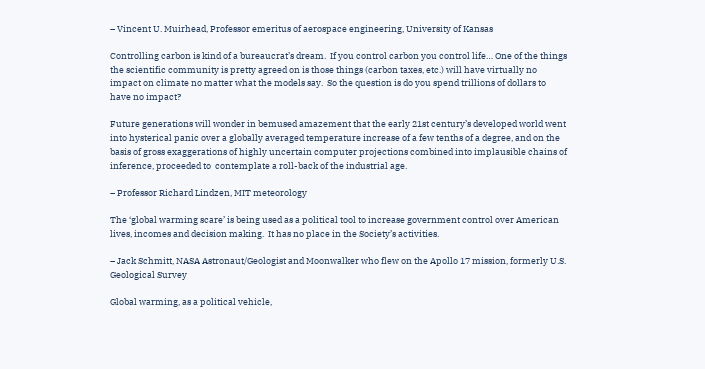– Vincent U. Muirhead, Professor emeritus of aerospace engineering, University of Kansas

Controlling carbon is kind of a bureaucrat’s dream.  If you control carbon you control life… One of the things the scientific community is pretty agreed on is those things (carbon taxes, etc.) will have virtually no impact on climate no matter what the models say.  So the question is do you spend trillions of dollars to have no impact?

Future generations will wonder in bemused amazement that the early 21st century’s developed world went into hysterical panic over a globally averaged temperature increase of a few tenths of a degree, and on the basis of gross exaggerations of highly uncertain computer projections combined into implausible chains of inference, proceeded to  contemplate a roll-back of the industrial age.

– Professor Richard Lindzen, MIT meteorology

The ‘global warming scare’ is being used as a political tool to increase government control over American lives, incomes and decision making.  It has no place in the Society’s activities.

– Jack Schmitt, NASA Astronaut/Geologist and Moonwalker who flew on the Apollo 17 mission, formerly U.S. Geological Survey

Global warming, as a political vehicle,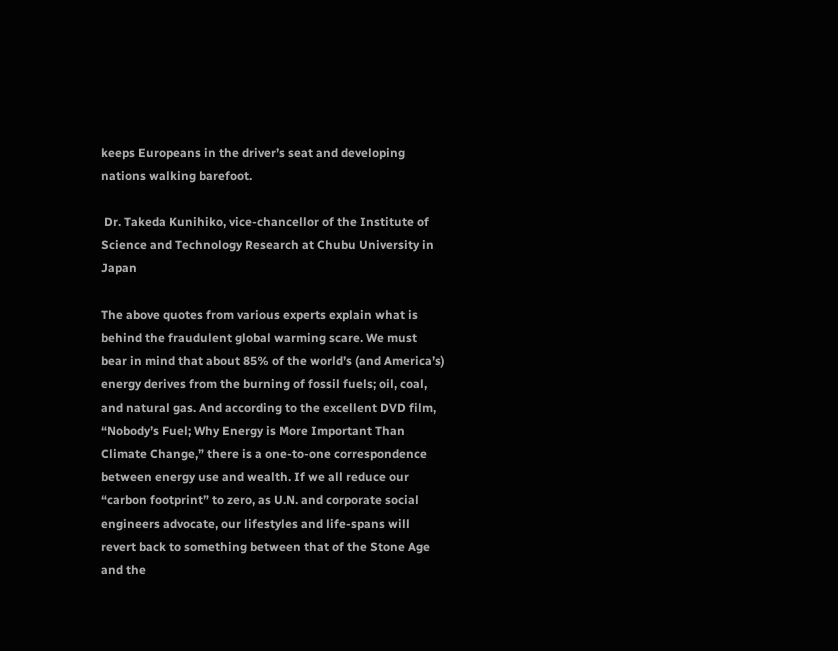keeps Europeans in the driver’s seat and developing nations walking barefoot.

 Dr. Takeda Kunihiko, vice-chancellor of the Institute of Science and Technology Research at Chubu University in Japan

The above quotes from various experts explain what is behind the fraudulent global warming scare. We must bear in mind that about 85% of the world’s (and America’s) energy derives from the burning of fossil fuels; oil, coal, and natural gas. And according to the excellent DVD film, “Nobody’s Fuel; Why Energy is More Important Than Climate Change,” there is a one-to-one correspondence between energy use and wealth. If we all reduce our “carbon footprint” to zero, as U.N. and corporate social engineers advocate, our lifestyles and life-spans will revert back to something between that of the Stone Age and the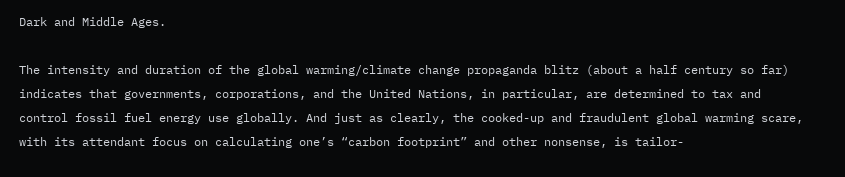Dark and Middle Ages.

The intensity and duration of the global warming/climate change propaganda blitz (about a half century so far) indicates that governments, corporations, and the United Nations, in particular, are determined to tax and control fossil fuel energy use globally. And just as clearly, the cooked-up and fraudulent global warming scare, with its attendant focus on calculating one’s “carbon footprint” and other nonsense, is tailor-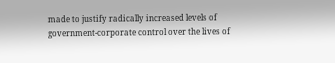made to justify radically increased levels of government-corporate control over the lives of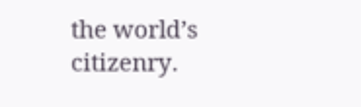the world’s citizenry.